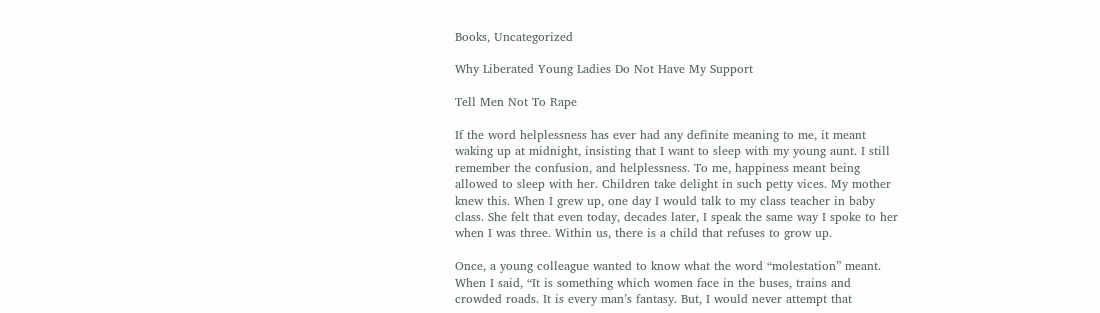Books, Uncategorized

Why Liberated Young Ladies Do Not Have My Support

Tell Men Not To Rape

If the word helplessness has ever had any definite meaning to me, it meant waking up at midnight, insisting that I want to sleep with my young aunt. I still remember the confusion, and helplessness. To me, happiness meant being allowed to sleep with her. Children take delight in such petty vices. My mother knew this. When I grew up, one day I would talk to my class teacher in baby class. She felt that even today, decades later, I speak the same way I spoke to her when I was three. Within us, there is a child that refuses to grow up.

Once, a young colleague wanted to know what the word “molestation” meant. When I said, “It is something which women face in the buses, trains and crowded roads. It is every man’s fantasy. But, I would never attempt that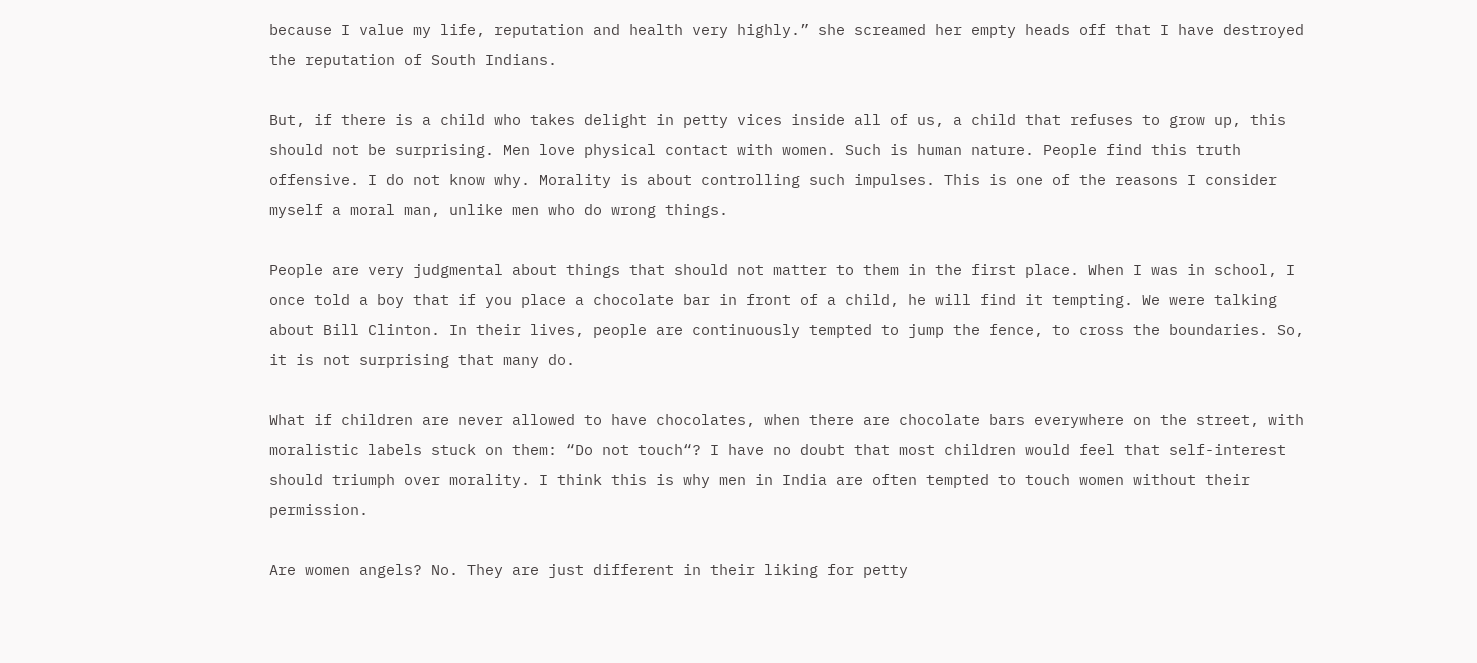because I value my life, reputation and health very highly.” she screamed her empty heads off that I have destroyed the reputation of South Indians.

But, if there is a child who takes delight in petty vices inside all of us, a child that refuses to grow up, this should not be surprising. Men love physical contact with women. Such is human nature. People find this truth offensive. I do not know why. Morality is about controlling such impulses. This is one of the reasons I consider myself a moral man, unlike men who do wrong things.

People are very judgmental about things that should not matter to them in the first place. When I was in school, I once told a boy that if you place a chocolate bar in front of a child, he will find it tempting. We were talking about Bill Clinton. In their lives, people are continuously tempted to jump the fence, to cross the boundaries. So, it is not surprising that many do.

What if children are never allowed to have chocolates, when there are chocolate bars everywhere on the street, with moralistic labels stuck on them: “Do not touch“? I have no doubt that most children would feel that self-interest should triumph over morality. I think this is why men in India are often tempted to touch women without their permission.

Are women angels? No. They are just different in their liking for petty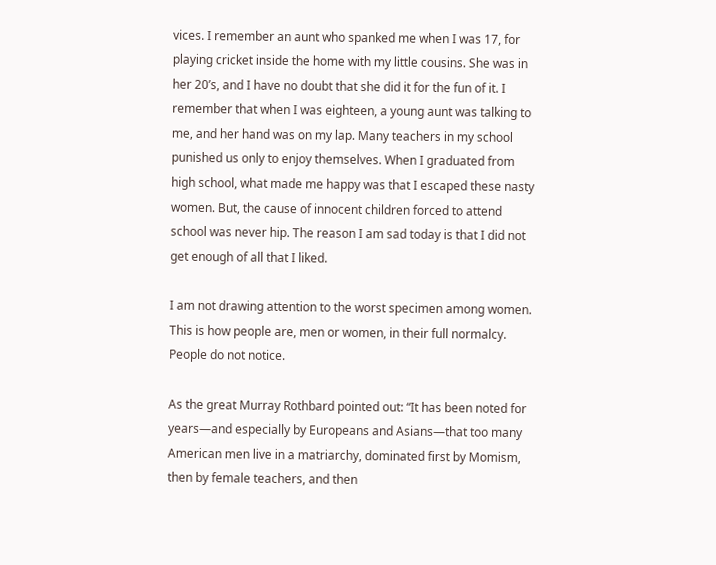vices. I remember an aunt who spanked me when I was 17, for playing cricket inside the home with my little cousins. She was in her 20’s, and I have no doubt that she did it for the fun of it. I remember that when I was eighteen, a young aunt was talking to me, and her hand was on my lap. Many teachers in my school punished us only to enjoy themselves. When I graduated from high school, what made me happy was that I escaped these nasty women. But, the cause of innocent children forced to attend school was never hip. The reason I am sad today is that I did not get enough of all that I liked.

I am not drawing attention to the worst specimen among women. This is how people are, men or women, in their full normalcy. People do not notice.

As the great Murray Rothbard pointed out: “It has been noted for years—and especially by Europeans and Asians—that too many American men live in a matriarchy, dominated first by Momism, then by female teachers, and then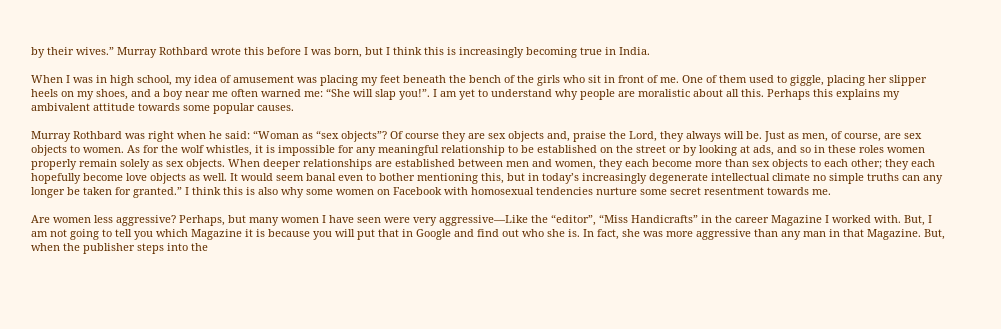by their wives.” Murray Rothbard wrote this before I was born, but I think this is increasingly becoming true in India.

When I was in high school, my idea of amusement was placing my feet beneath the bench of the girls who sit in front of me. One of them used to giggle, placing her slipper heels on my shoes, and a boy near me often warned me: “She will slap you!”. I am yet to understand why people are moralistic about all this. Perhaps this explains my ambivalent attitude towards some popular causes.

Murray Rothbard was right when he said: “Woman as “sex objects”? Of course they are sex objects and, praise the Lord, they always will be. Just as men, of course, are sex objects to women. As for the wolf whistles, it is impossible for any meaningful relationship to be established on the street or by looking at ads, and so in these roles women properly remain solely as sex objects. When deeper relationships are established between men and women, they each become more than sex objects to each other; they each hopefully become love objects as well. It would seem banal even to bother mentioning this, but in today’s increasingly degenerate intellectual climate no simple truths can any longer be taken for granted.” I think this is also why some women on Facebook with homosexual tendencies nurture some secret resentment towards me.

Are women less aggressive? Perhaps, but many women I have seen were very aggressive—Like the “editor”, “Miss Handicrafts” in the career Magazine I worked with. But, I am not going to tell you which Magazine it is because you will put that in Google and find out who she is. In fact, she was more aggressive than any man in that Magazine. But, when the publisher steps into the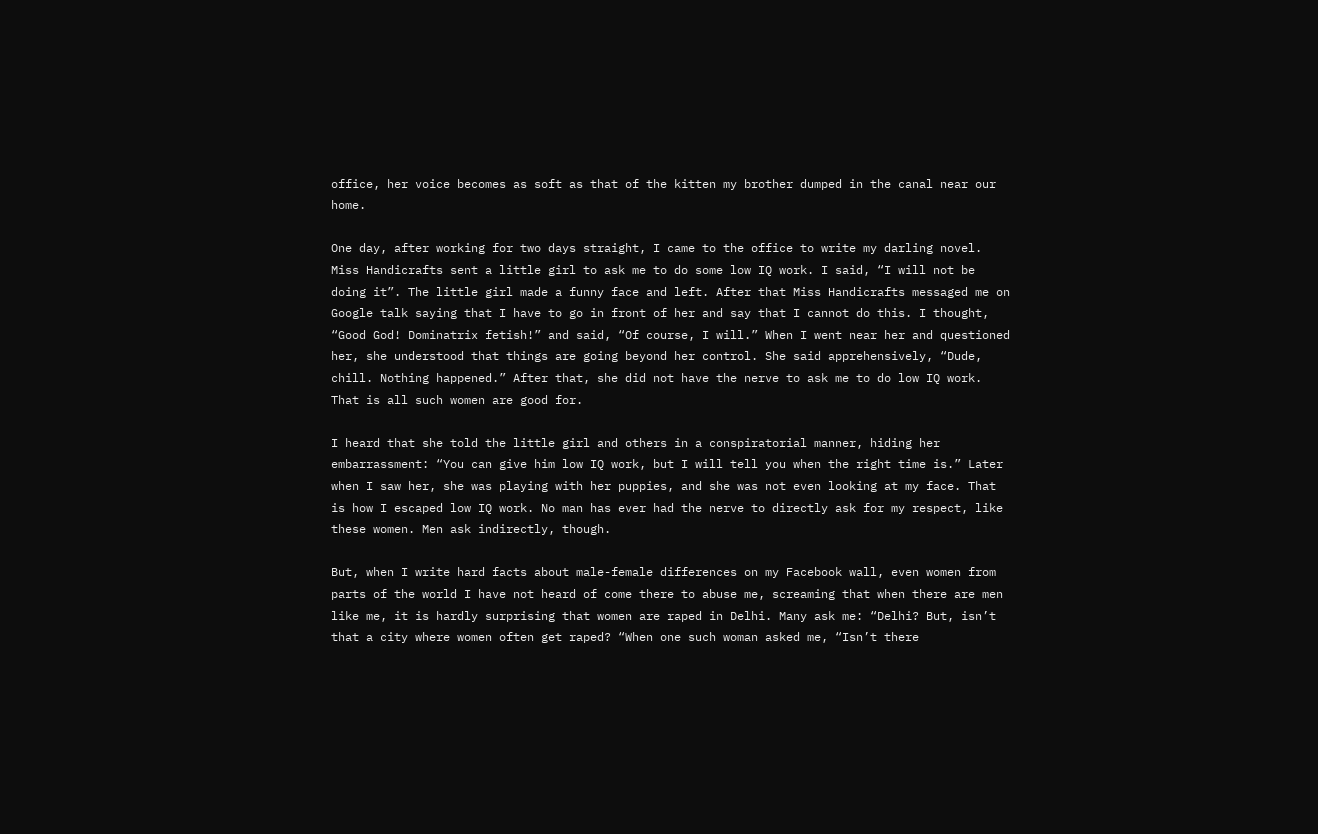office, her voice becomes as soft as that of the kitten my brother dumped in the canal near our home.

One day, after working for two days straight, I came to the office to write my darling novel. Miss Handicrafts sent a little girl to ask me to do some low IQ work. I said, “I will not be doing it”. The little girl made a funny face and left. After that Miss Handicrafts messaged me on Google talk saying that I have to go in front of her and say that I cannot do this. I thought, “Good God! Dominatrix fetish!” and said, “Of course, I will.” When I went near her and questioned her, she understood that things are going beyond her control. She said apprehensively, “Dude, chill. Nothing happened.” After that, she did not have the nerve to ask me to do low IQ work. That is all such women are good for.

I heard that she told the little girl and others in a conspiratorial manner, hiding her embarrassment: “You can give him low IQ work, but I will tell you when the right time is.” Later when I saw her, she was playing with her puppies, and she was not even looking at my face. That is how I escaped low IQ work. No man has ever had the nerve to directly ask for my respect, like these women. Men ask indirectly, though.

But, when I write hard facts about male-female differences on my Facebook wall, even women from parts of the world I have not heard of come there to abuse me, screaming that when there are men like me, it is hardly surprising that women are raped in Delhi. Many ask me: “Delhi? But, isn’t that a city where women often get raped? “When one such woman asked me, “Isn’t there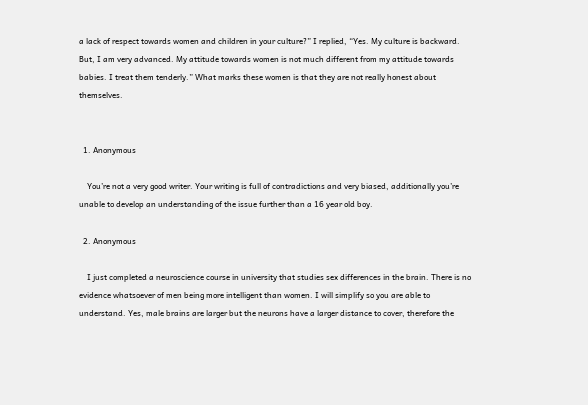a lack of respect towards women and children in your culture?” I replied, “Yes. My culture is backward. But, I am very advanced. My attitude towards women is not much different from my attitude towards babies. I treat them tenderly.” What marks these women is that they are not really honest about themselves.


  1. Anonymous

    You’re not a very good writer. Your writing is full of contradictions and very biased, additionally you’re unable to develop an understanding of the issue further than a 16 year old boy.

  2. Anonymous

    I just completed a neuroscience course in university that studies sex differences in the brain. There is no evidence whatsoever of men being more intelligent than women. I will simplify so you are able to understand. Yes, male brains are larger but the neurons have a larger distance to cover, therefore the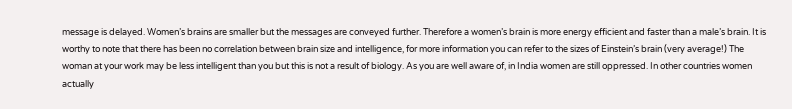message is delayed. Women’s brains are smaller but the messages are conveyed further. Therefore a women’s brain is more energy efficient and faster than a male’s brain. It is worthy to note that there has been no correlation between brain size and intelligence, for more information you can refer to the sizes of Einstein’s brain (very average!) The woman at your work may be less intelligent than you but this is not a result of biology. As you are well aware of, in India women are still oppressed. In other countries women actually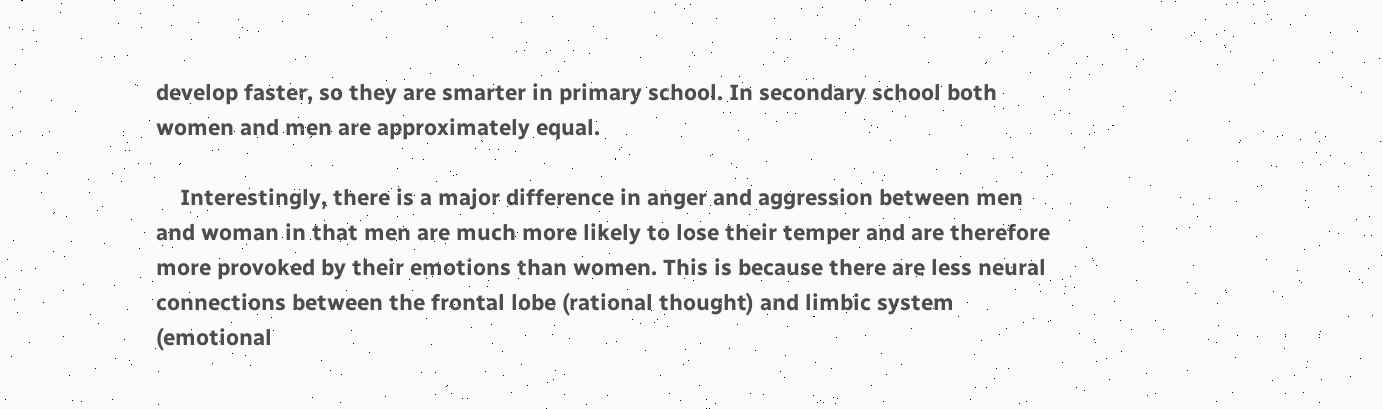develop faster, so they are smarter in primary school. In secondary school both women and men are approximately equal.

    Interestingly, there is a major difference in anger and aggression between men and woman in that men are much more likely to lose their temper and are therefore more provoked by their emotions than women. This is because there are less neural connections between the frontal lobe (rational thought) and limbic system (emotional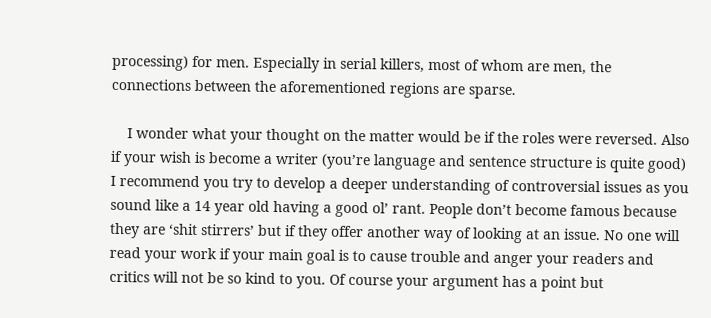processing) for men. Especially in serial killers, most of whom are men, the connections between the aforementioned regions are sparse.

    I wonder what your thought on the matter would be if the roles were reversed. Also if your wish is become a writer (you’re language and sentence structure is quite good) I recommend you try to develop a deeper understanding of controversial issues as you sound like a 14 year old having a good ol’ rant. People don’t become famous because they are ‘shit stirrers’ but if they offer another way of looking at an issue. No one will read your work if your main goal is to cause trouble and anger your readers and critics will not be so kind to you. Of course your argument has a point but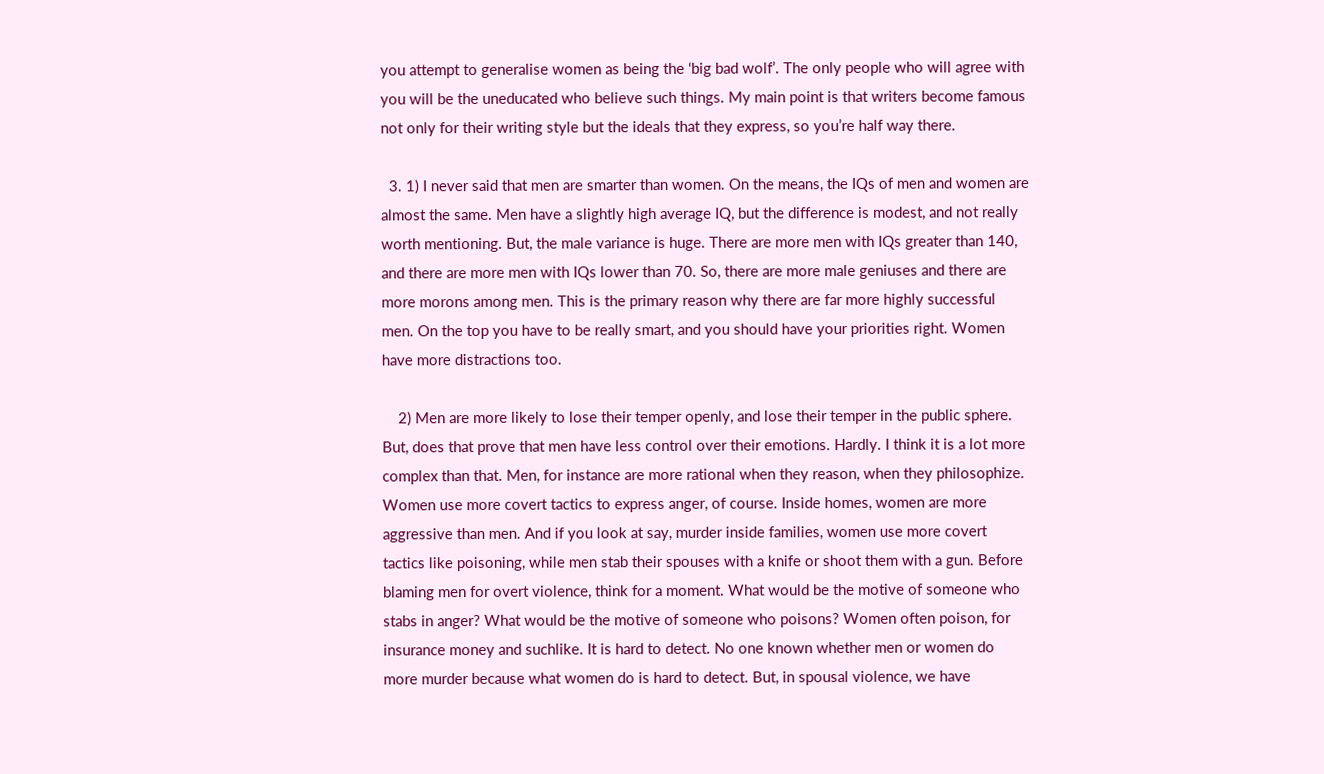you attempt to generalise women as being the ‘big bad wolf’. The only people who will agree with you will be the uneducated who believe such things. My main point is that writers become famous not only for their writing style but the ideals that they express, so you’re half way there.

  3. 1) I never said that men are smarter than women. On the means, the IQs of men and women are almost the same. Men have a slightly high average IQ, but the difference is modest, and not really worth mentioning. But, the male variance is huge. There are more men with IQs greater than 140, and there are more men with IQs lower than 70. So, there are more male geniuses and there are more morons among men. This is the primary reason why there are far more highly successful men. On the top you have to be really smart, and you should have your priorities right. Women have more distractions too.

    2) Men are more likely to lose their temper openly, and lose their temper in the public sphere. But, does that prove that men have less control over their emotions. Hardly. I think it is a lot more complex than that. Men, for instance are more rational when they reason, when they philosophize. Women use more covert tactics to express anger, of course. Inside homes, women are more aggressive than men. And if you look at say, murder inside families, women use more covert tactics like poisoning, while men stab their spouses with a knife or shoot them with a gun. Before blaming men for overt violence, think for a moment. What would be the motive of someone who stabs in anger? What would be the motive of someone who poisons? Women often poison, for insurance money and suchlike. It is hard to detect. No one known whether men or women do more murder because what women do is hard to detect. But, in spousal violence, we have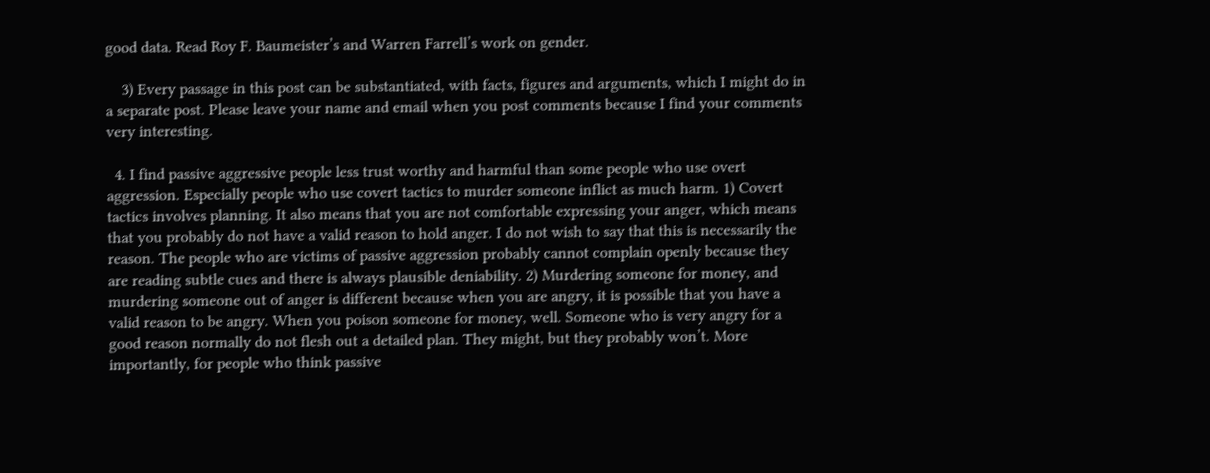good data. Read Roy F. Baumeister’s and Warren Farrell’s work on gender.

    3) Every passage in this post can be substantiated, with facts, figures and arguments, which I might do in a separate post. Please leave your name and email when you post comments because I find your comments very interesting.

  4. I find passive aggressive people less trust worthy and harmful than some people who use overt aggression. Especially people who use covert tactics to murder someone inflict as much harm. 1) Covert tactics involves planning. It also means that you are not comfortable expressing your anger, which means that you probably do not have a valid reason to hold anger. I do not wish to say that this is necessarily the reason. The people who are victims of passive aggression probably cannot complain openly because they are reading subtle cues and there is always plausible deniability. 2) Murdering someone for money, and murdering someone out of anger is different because when you are angry, it is possible that you have a valid reason to be angry. When you poison someone for money, well. Someone who is very angry for a good reason normally do not flesh out a detailed plan. They might, but they probably won’t. More importantly, for people who think passive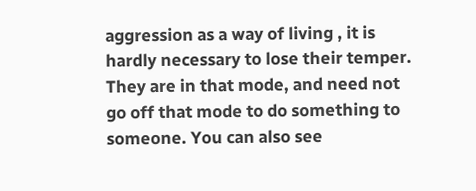aggression as a way of living , it is hardly necessary to lose their temper. They are in that mode, and need not go off that mode to do something to someone. You can also see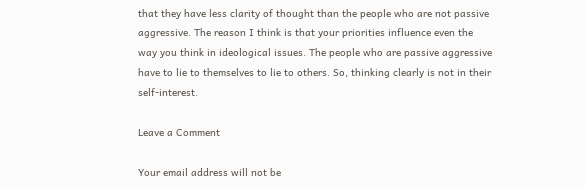that they have less clarity of thought than the people who are not passive aggressive. The reason I think is that your priorities influence even the way you think in ideological issues. The people who are passive aggressive have to lie to themselves to lie to others. So, thinking clearly is not in their self-interest.

Leave a Comment

Your email address will not be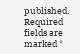published. Required fields are marked *